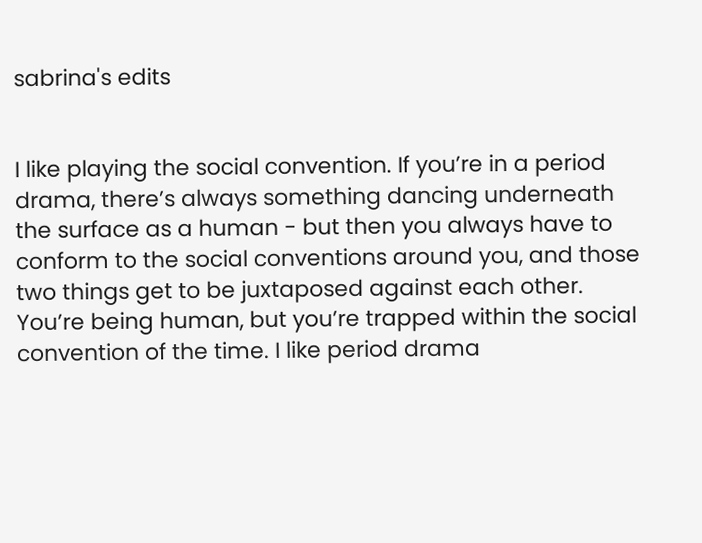sabrina's edits


I like playing the social convention. If you’re in a period drama, there’s always something dancing underneath the surface as a human - but then you always have to conform to the social conventions around you, and those two things get to be juxtaposed against each other. You’re being human, but you’re trapped within the social convention of the time. I like period drama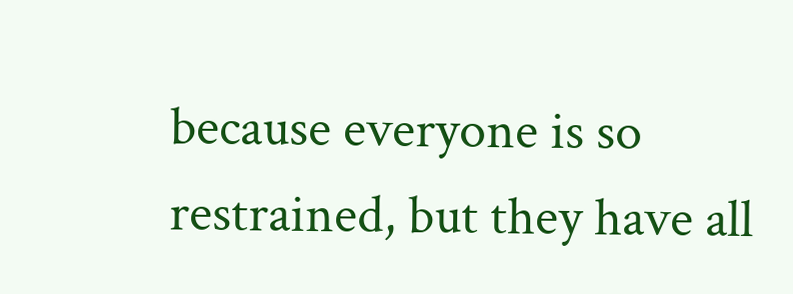because everyone is so restrained, but they have all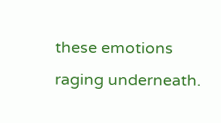these emotions raging underneath.